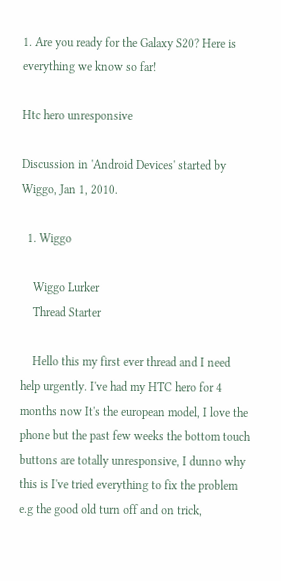1. Are you ready for the Galaxy S20? Here is everything we know so far!

Htc hero unresponsive

Discussion in 'Android Devices' started by Wiggo, Jan 1, 2010.

  1. Wiggo

    Wiggo Lurker
    Thread Starter

    Hello this my first ever thread and I need help urgently. I've had my HTC hero for 4 months now It's the european model, I love the phone but the past few weeks the bottom touch buttons are totally unresponsive, I dunno why this is I've tried everything to fix the problem e.g the good old turn off and on trick,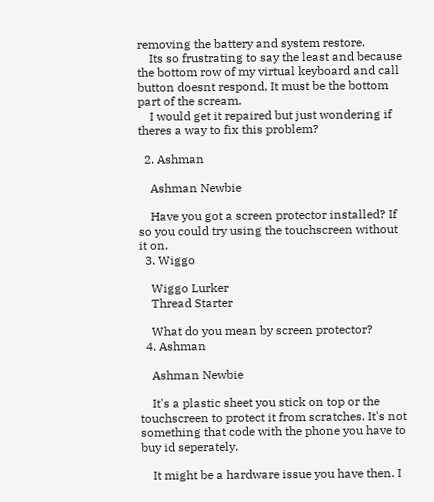removing the battery and system restore.
    Its so frustrating to say the least and because the bottom row of my virtual keyboard and call button doesnt respond, It must be the bottom part of the scream.
    I would get it repaired but just wondering if theres a way to fix this problem?

  2. Ashman

    Ashman Newbie

    Have you got a screen protector installed? If so you could try using the touchscreen without it on.
  3. Wiggo

    Wiggo Lurker
    Thread Starter

    What do you mean by screen protector?
  4. Ashman

    Ashman Newbie

    It's a plastic sheet you stick on top or the touchscreen to protect it from scratches. It's not something that code with the phone you have to buy id seperately.

    It might be a hardware issue you have then. I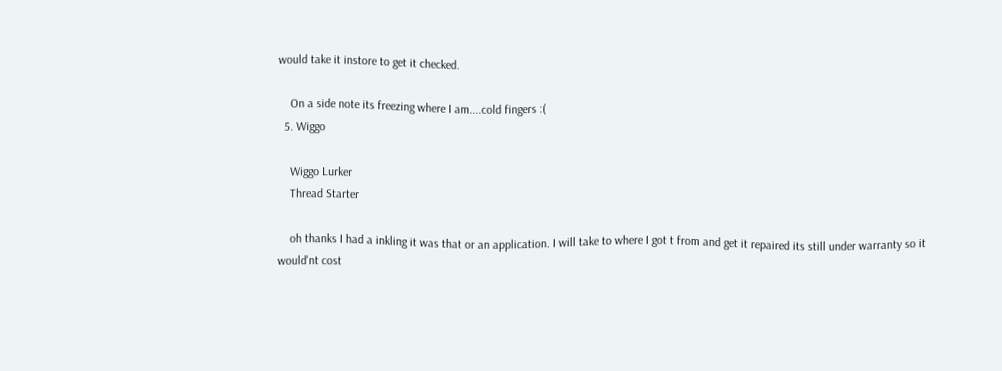would take it instore to get it checked.

    On a side note its freezing where I am....cold fingers :(
  5. Wiggo

    Wiggo Lurker
    Thread Starter

    oh thanks I had a inkling it was that or an application. I will take to where I got t from and get it repaired its still under warranty so it would'nt cost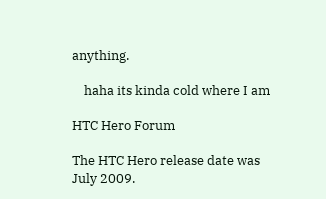anything.

    haha its kinda cold where I am

HTC Hero Forum

The HTC Hero release date was July 2009.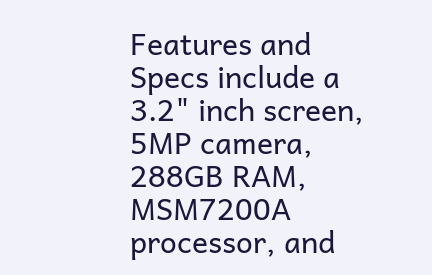Features and Specs include a 3.2" inch screen, 5MP camera, 288GB RAM, MSM7200A processor, and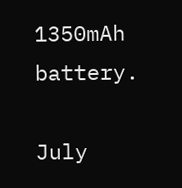1350mAh battery.

July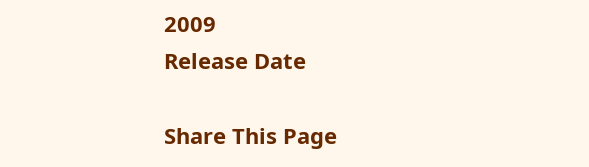2009
Release Date

Share This Page